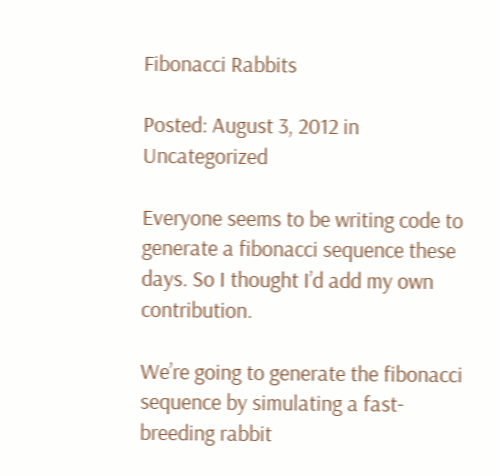Fibonacci Rabbits

Posted: August 3, 2012 in Uncategorized

Everyone seems to be writing code to generate a fibonacci sequence these days. So I thought I’d add my own contribution.

We’re going to generate the fibonacci sequence by simulating a fast-breeding rabbit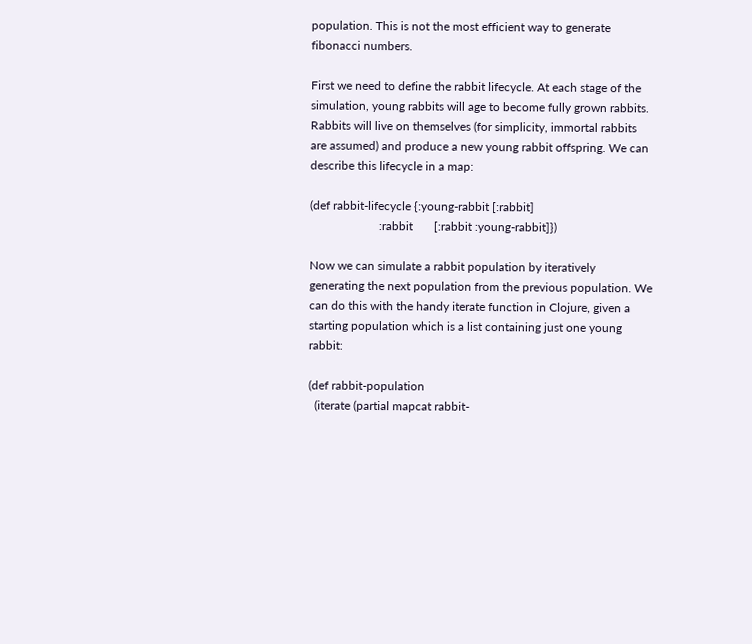population. This is not the most efficient way to generate fibonacci numbers.

First we need to define the rabbit lifecycle. At each stage of the simulation, young rabbits will age to become fully grown rabbits. Rabbits will live on themselves (for simplicity, immortal rabbits are assumed) and produce a new young rabbit offspring. We can describe this lifecycle in a map:

(def rabbit-lifecycle {:young-rabbit [:rabbit]
                       :rabbit       [:rabbit :young-rabbit]})

Now we can simulate a rabbit population by iteratively generating the next population from the previous population. We can do this with the handy iterate function in Clojure, given a starting population which is a list containing just one young rabbit:

(def rabbit-population
  (iterate (partial mapcat rabbit-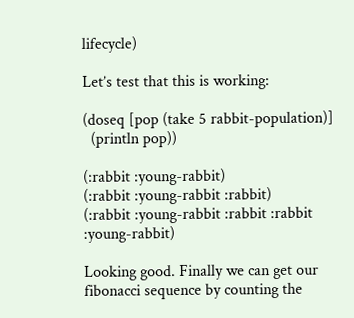lifecycle)

Let’s test that this is working:

(doseq [pop (take 5 rabbit-population)]
  (println pop))

(:rabbit :young-rabbit)
(:rabbit :young-rabbit :rabbit)
(:rabbit :young-rabbit :rabbit :rabbit :young-rabbit)

Looking good. Finally we can get our fibonacci sequence by counting the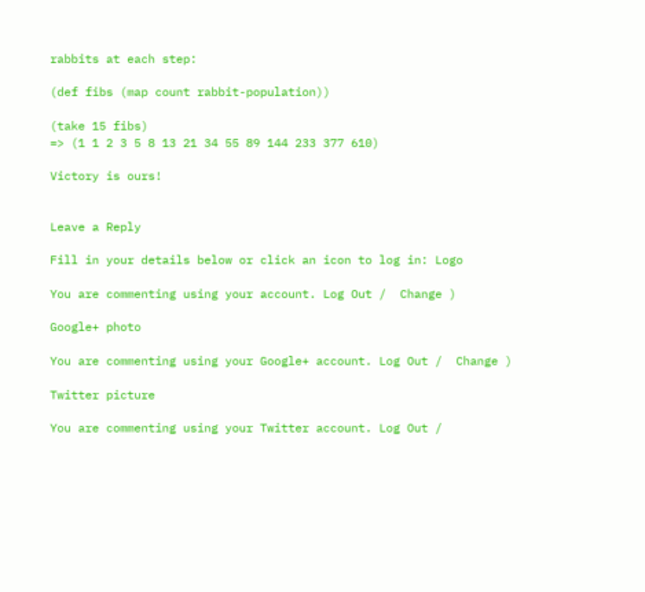rabbits at each step:

(def fibs (map count rabbit-population))

(take 15 fibs)
=> (1 1 2 3 5 8 13 21 34 55 89 144 233 377 610)

Victory is ours!


Leave a Reply

Fill in your details below or click an icon to log in: Logo

You are commenting using your account. Log Out /  Change )

Google+ photo

You are commenting using your Google+ account. Log Out /  Change )

Twitter picture

You are commenting using your Twitter account. Log Out /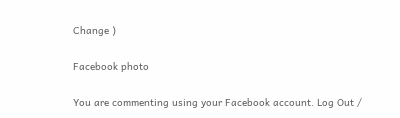Change )

Facebook photo

You are commenting using your Facebook account. Log Out /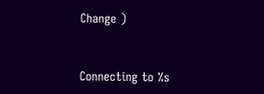Change )


Connecting to %s